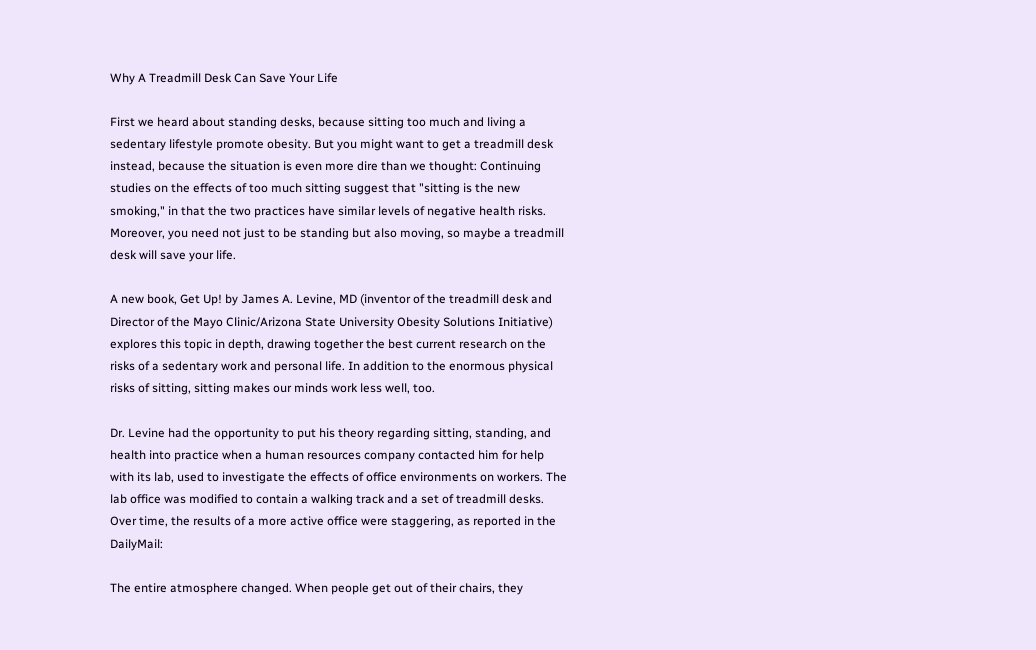Why A Treadmill Desk Can Save Your Life

First we heard about standing desks, because sitting too much and living a sedentary lifestyle promote obesity. But you might want to get a treadmill desk instead, because the situation is even more dire than we thought: Continuing studies on the effects of too much sitting suggest that "sitting is the new smoking," in that the two practices have similar levels of negative health risks. Moreover, you need not just to be standing but also moving, so maybe a treadmill desk will save your life.

A new book, Get Up! by James A. Levine, MD (inventor of the treadmill desk and Director of the Mayo Clinic/Arizona State University Obesity Solutions Initiative) explores this topic in depth, drawing together the best current research on the risks of a sedentary work and personal life. In addition to the enormous physical risks of sitting, sitting makes our minds work less well, too.

Dr. Levine had the opportunity to put his theory regarding sitting, standing, and health into practice when a human resources company contacted him for help with its lab, used to investigate the effects of office environments on workers. The lab office was modified to contain a walking track and a set of treadmill desks. Over time, the results of a more active office were staggering, as reported in the DailyMail:

The entire atmosphere changed. When people get out of their chairs, they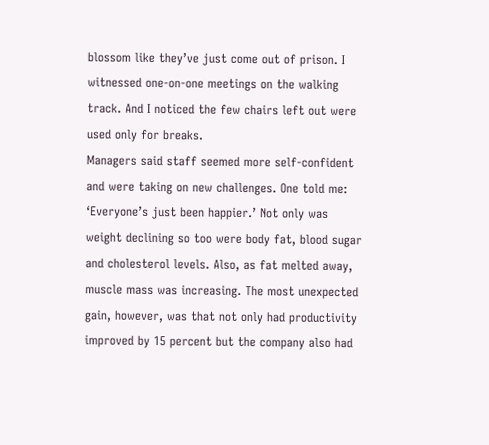blossom like they’ve just come out of prison. I witnessed one-on-one meetings on the walking track. And I noticed the few chairs left out were used only for breaks.
Managers said staff seemed more self-confident and were taking on new challenges. One told me: ‘Everyone’s just been happier.’ Not only was weight declining so too were body fat, blood sugar and cholesterol levels. Also, as fat melted away, muscle mass was increasing. The most unexpected gain, however, was that not only had productivity improved by 15 percent but the company also had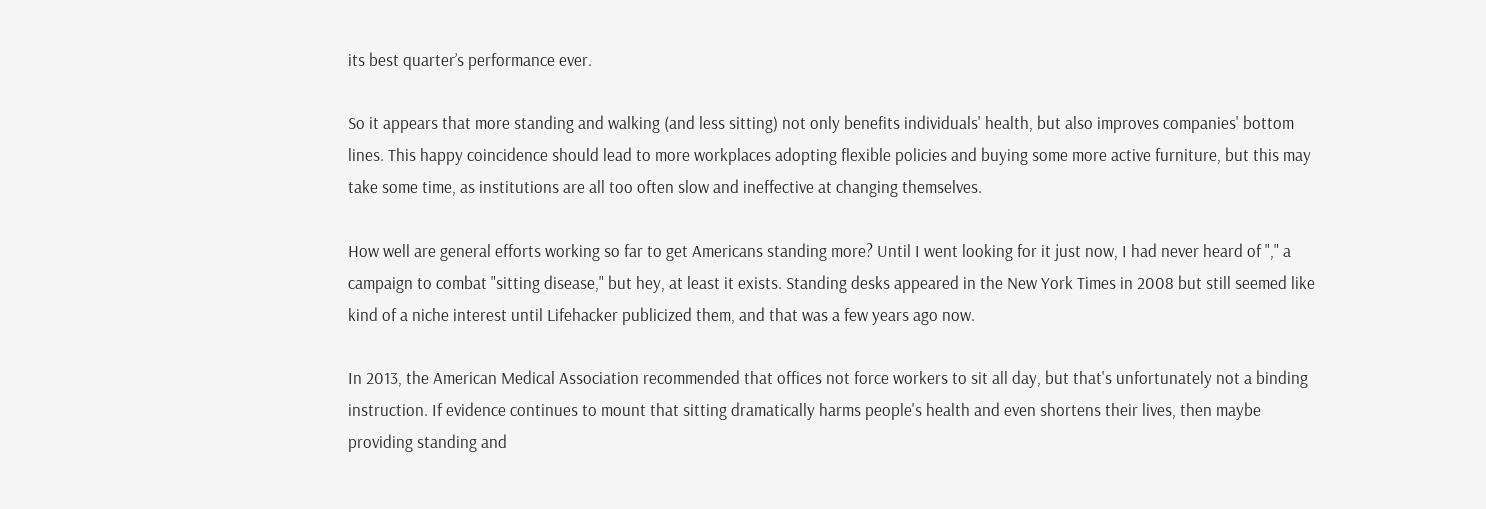its best quarter’s performance ever.

So it appears that more standing and walking (and less sitting) not only benefits individuals' health, but also improves companies' bottom lines. This happy coincidence should lead to more workplaces adopting flexible policies and buying some more active furniture, but this may take some time, as institutions are all too often slow and ineffective at changing themselves.

How well are general efforts working so far to get Americans standing more? Until I went looking for it just now, I had never heard of "," a campaign to combat "sitting disease," but hey, at least it exists. Standing desks appeared in the New York Times in 2008 but still seemed like kind of a niche interest until Lifehacker publicized them, and that was a few years ago now.

In 2013, the American Medical Association recommended that offices not force workers to sit all day, but that's unfortunately not a binding instruction. If evidence continues to mount that sitting dramatically harms people's health and even shortens their lives, then maybe providing standing and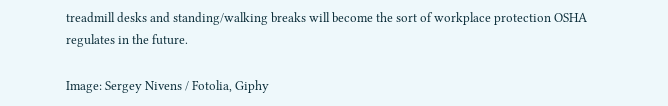treadmill desks and standing/walking breaks will become the sort of workplace protection OSHA regulates in the future.

Image: Sergey Nivens / Fotolia, Giphy